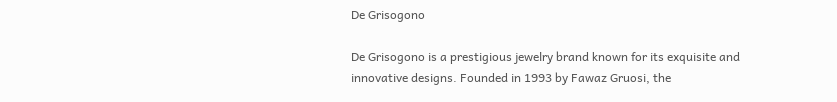De Grisogono

De Grisogono is a prestigious jewelry brand known for its exquisite and innovative designs. Founded in 1993 by Fawaz Gruosi, the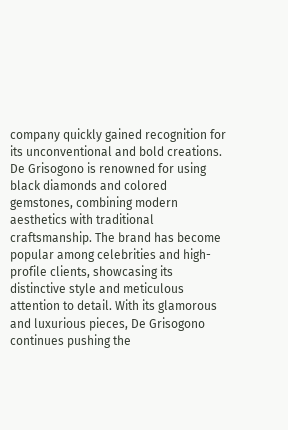company quickly gained recognition for its unconventional and bold creations. De Grisogono is renowned for using black diamonds and colored gemstones, combining modern aesthetics with traditional craftsmanship. The brand has become popular among celebrities and high-profile clients, showcasing its distinctive style and meticulous attention to detail. With its glamorous and luxurious pieces, De Grisogono continues pushing the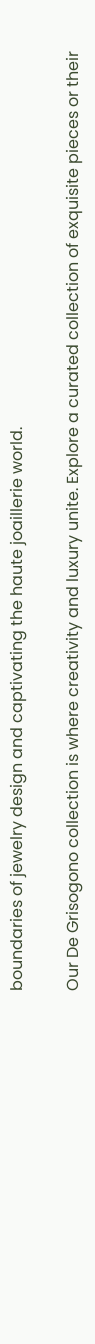boundaries of jewelry design and captivating the haute joaillerie world.

Our De Grisogono collection is where creativity and luxury unite. Explore a curated collection of exquisite pieces or their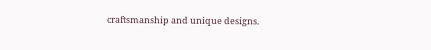craftsmanship and unique designs.